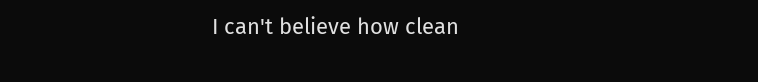I can't believe how clean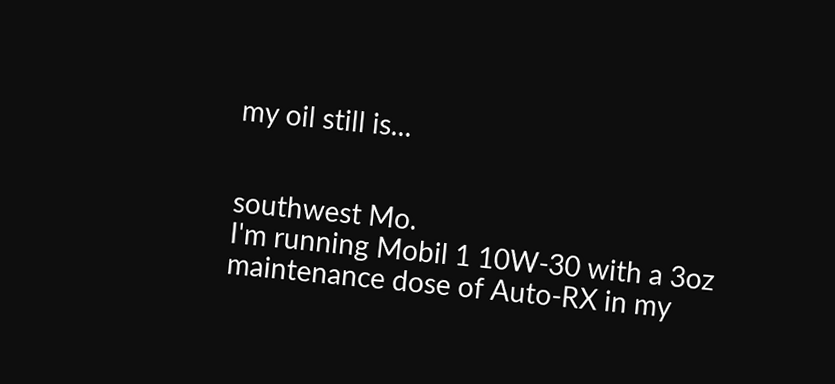my oil still is...


southwest Mo.
I'm running Mobil 1 10W-30 with a 3oz maintenance dose of Auto-RX in my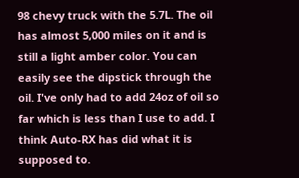98 chevy truck with the 5.7L. The oil has almost 5,000 miles on it and is still a light amber color. You can easily see the dipstick through the oil. I've only had to add 24oz of oil so far which is less than I use to add. I think Auto-RX has did what it is supposed to.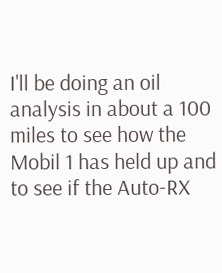I'll be doing an oil analysis in about a 100 miles to see how the Mobil 1 has held up and to see if the Auto-RX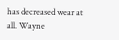has decreased wear at all. Wayne